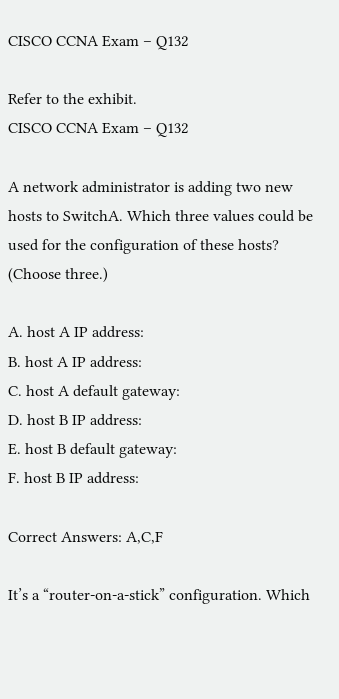CISCO CCNA Exam – Q132

Refer to the exhibit.
CISCO CCNA Exam – Q132

A network administrator is adding two new hosts to SwitchA. Which three values could be used for the configuration of these hosts? (Choose three.)

A. host A IP address:
B. host A IP address:
C. host A default gateway:
D. host B IP address:
E. host B default gateway:
F. host B IP address:

Correct Answers: A,C,F

It’s a “router-on-a-stick” configuration. Which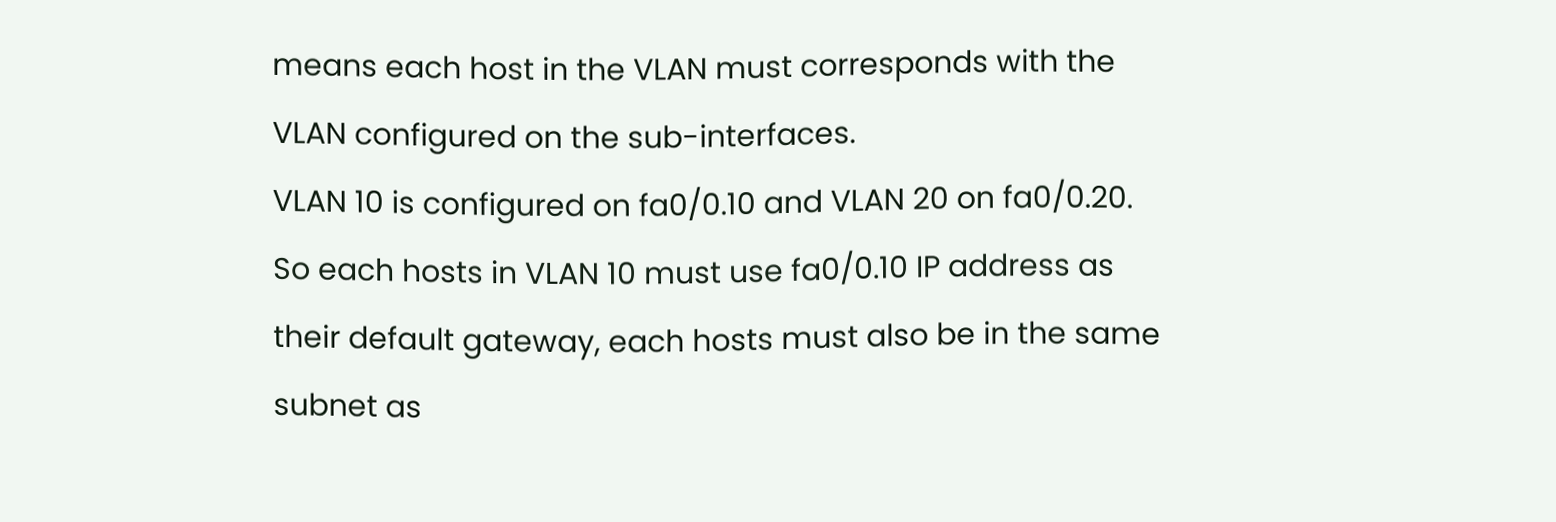means each host in the VLAN must corresponds with the VLAN configured on the sub-interfaces.
VLAN 10 is configured on fa0/0.10 and VLAN 20 on fa0/0.20. So each hosts in VLAN 10 must use fa0/0.10 IP address as their default gateway, each hosts must also be in the same subnet as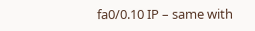fa0/0.10 IP – same with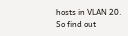hosts in VLAN 20.
So find out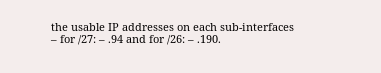the usable IP addresses on each sub-interfaces – for /27: – .94 and for /26: – .190.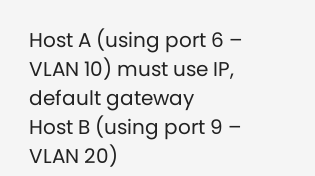Host A (using port 6 – VLAN 10) must use IP, default gateway
Host B (using port 9 – VLAN 20)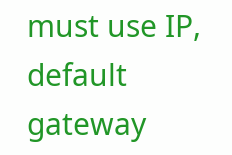must use IP, default gateway